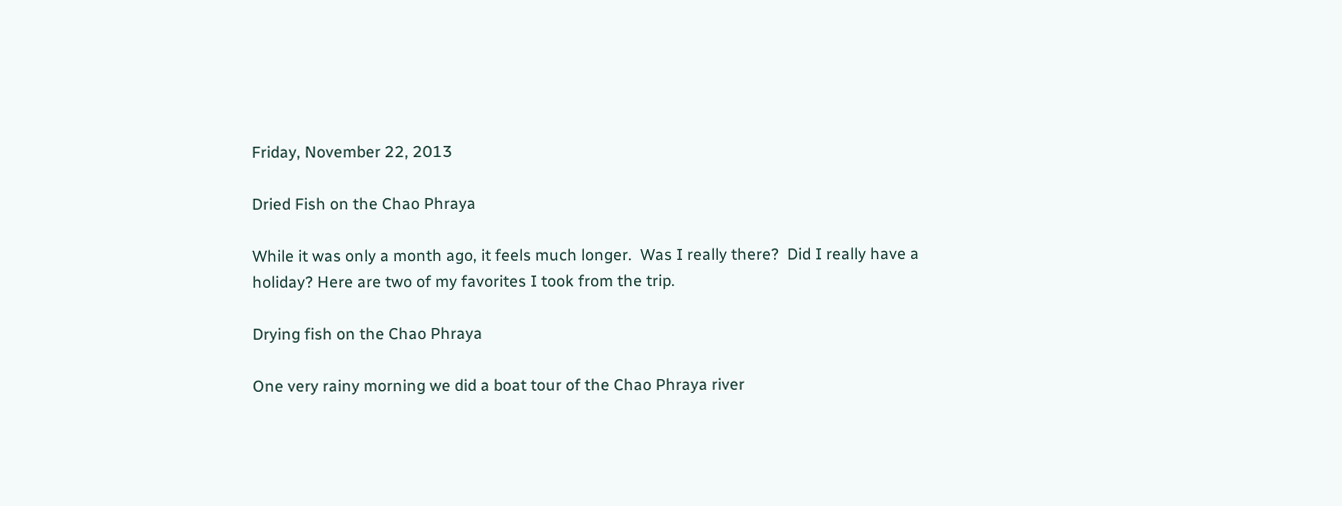Friday, November 22, 2013

Dried Fish on the Chao Phraya

While it was only a month ago, it feels much longer.  Was I really there?  Did I really have a holiday? Here are two of my favorites I took from the trip.

Drying fish on the Chao Phraya

One very rainy morning we did a boat tour of the Chao Phraya river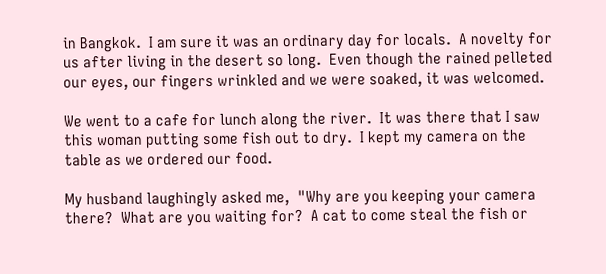in Bangkok.  I am sure it was an ordinary day for locals.  A novelty for us after living in the desert so long.  Even though the rained pelleted our eyes, our fingers wrinkled and we were soaked, it was welcomed.

We went to a cafe for lunch along the river.  It was there that I saw this woman putting some fish out to dry.  I kept my camera on the table as we ordered our food.

My husband laughingly asked me,  "Why are you keeping your camera there?  What are you waiting for?  A cat to come steal the fish or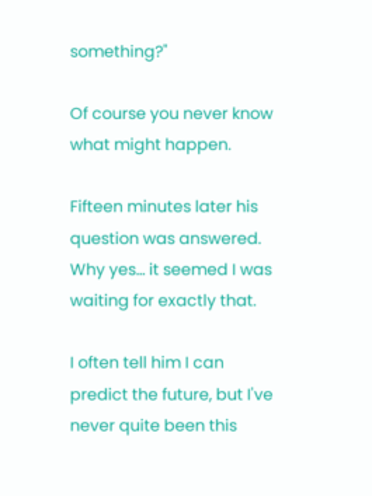something?"

Of course you never know what might happen.

Fifteen minutes later his question was answered.  Why yes… it seemed I was waiting for exactly that.

I often tell him I can predict the future, but I've never quite been this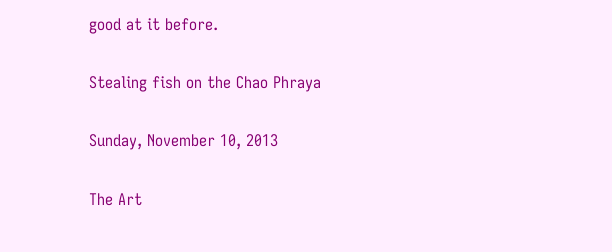good at it before.

Stealing fish on the Chao Phraya

Sunday, November 10, 2013

The Art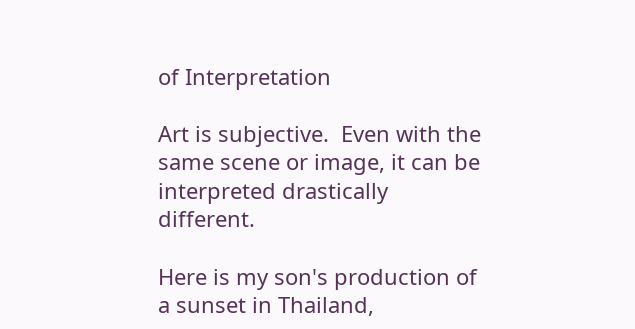of Interpretation

Art is subjective.  Even with the same scene or image, it can be interpreted drastically different.

Here is my son's production of a sunset in Thailand,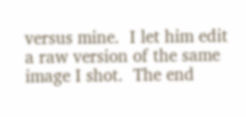versus mine.  I let him edit a raw version of the same image I shot.  The end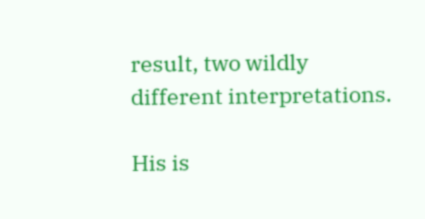result, two wildly different interpretations.

His is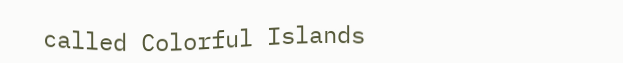called Colorful Islands